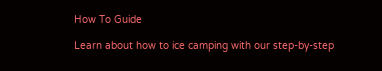How To Guide

Learn about how to ice camping with our step-by-step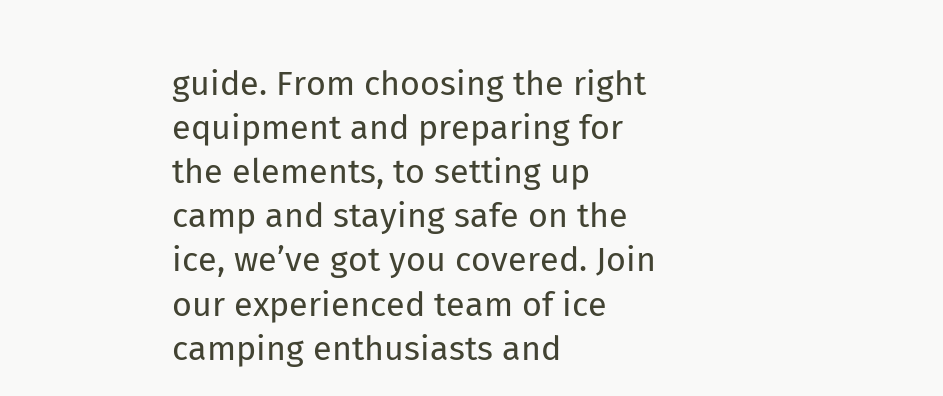guide. From choosing the right equipment and preparing for the elements, to setting up camp and staying safe on the ice, we’ve got you covered. Join our experienced team of ice camping enthusiasts and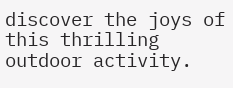discover the joys of this thrilling outdoor activity.